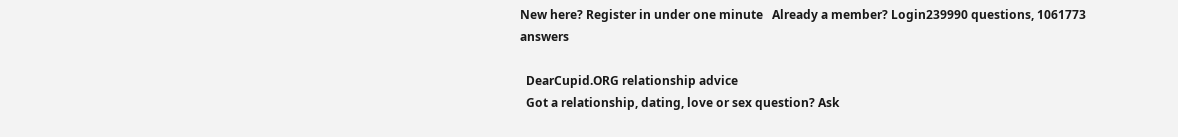New here? Register in under one minute   Already a member? Login239990 questions, 1061773 answers

  DearCupid.ORG relationship advice
  Got a relationship, dating, love or sex question? Ask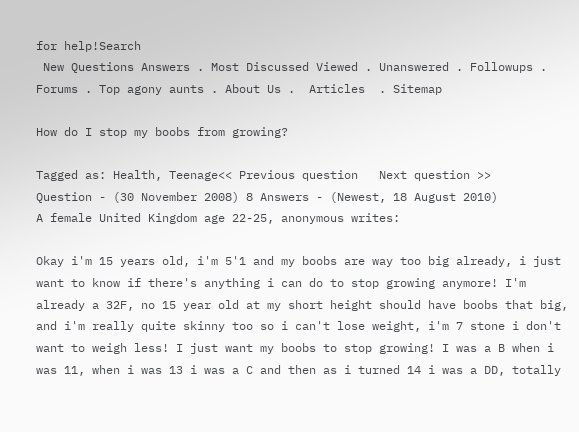for help!Search
 New Questions Answers . Most Discussed Viewed . Unanswered . Followups . Forums . Top agony aunts . About Us .  Articles  . Sitemap

How do I stop my boobs from growing?

Tagged as: Health, Teenage<< Previous question   Next question >>
Question - (30 November 2008) 8 Answers - (Newest, 18 August 2010)
A female United Kingdom age 22-25, anonymous writes:

Okay i'm 15 years old, i'm 5'1 and my boobs are way too big already, i just want to know if there's anything i can do to stop growing anymore! I'm already a 32F, no 15 year old at my short height should have boobs that big, and i'm really quite skinny too so i can't lose weight, i'm 7 stone i don't want to weigh less! I just want my boobs to stop growing! I was a B when i was 11, when i was 13 i was a C and then as i turned 14 i was a DD, totally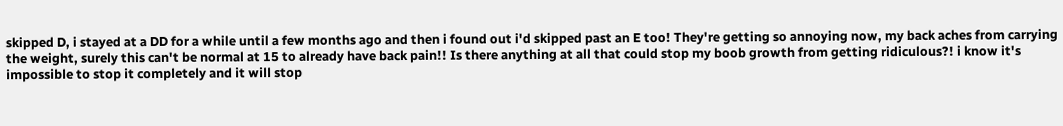skipped D, i stayed at a DD for a while until a few months ago and then i found out i'd skipped past an E too! They're getting so annoying now, my back aches from carrying the weight, surely this can't be normal at 15 to already have back pain!! Is there anything at all that could stop my boob growth from getting ridiculous?! i know it's impossible to stop it completely and it will stop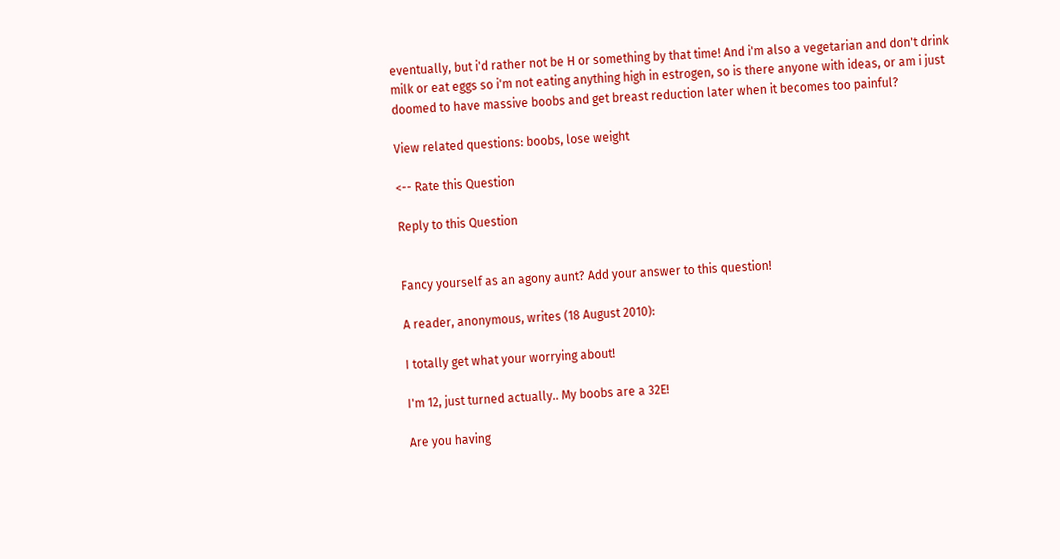eventually, but i'd rather not be H or something by that time! And i'm also a vegetarian and don't drink milk or eat eggs so i'm not eating anything high in estrogen, so is there anyone with ideas, or am i just doomed to have massive boobs and get breast reduction later when it becomes too painful?

View related questions: boobs, lose weight

<-- Rate this Question

Reply to this Question


Fancy yourself as an agony aunt? Add your answer to this question!

A reader, anonymous, writes (18 August 2010):

I totally get what your worrying about!

I'm 12, just turned actually.. My boobs are a 32E!

Are you having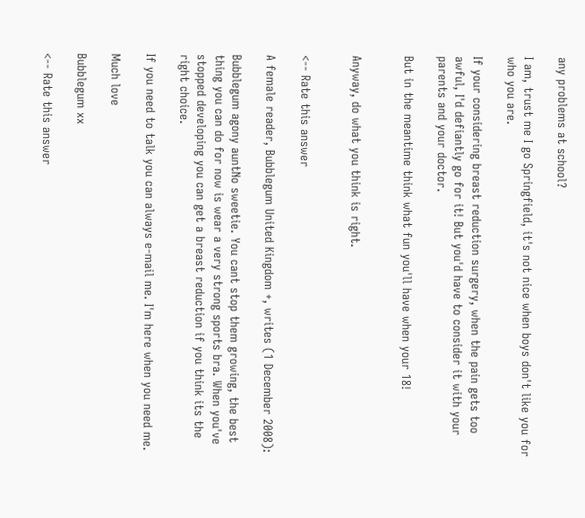any problems at school?

I am, trust me I go Springfield, it's not nice when boys don't like you for who you are.

If your considering breast reduction surgery, when the pain gets too awful, I'd defiantly go for it! But you'd have to consider it with your parents and your doctor.

But in the meantime think what fun you'll have when your 18!


Anyway, do what you think is right.


<-- Rate this answer

A female reader, Bubblegum United Kingdom +, writes (1 December 2008):

Bubblegum agony auntNo sweetie. You cant stop them growing, the best thing you can do for now is wear a very strong sports bra. When you've stopped developing you can get a breast reduction if you think its the right choice.

If you need to talk you can always e-mail me. I'm here when you need me.

Much love

Bubblegum xx

<-- Rate this answer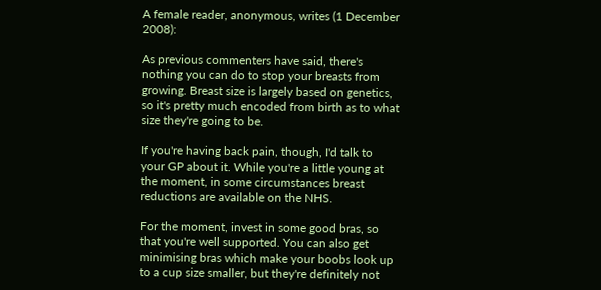A female reader, anonymous, writes (1 December 2008):

As previous commenters have said, there's nothing you can do to stop your breasts from growing. Breast size is largely based on genetics, so it's pretty much encoded from birth as to what size they're going to be.

If you're having back pain, though, I'd talk to your GP about it. While you're a little young at the moment, in some circumstances breast reductions are available on the NHS.

For the moment, invest in some good bras, so that you're well supported. You can also get minimising bras which make your boobs look up to a cup size smaller, but they're definitely not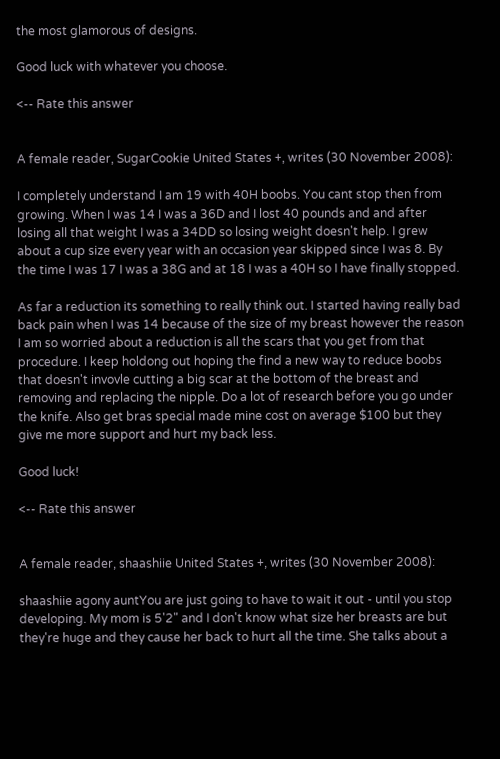the most glamorous of designs.

Good luck with whatever you choose.

<-- Rate this answer


A female reader, SugarCookie United States +, writes (30 November 2008):

I completely understand I am 19 with 40H boobs. You cant stop then from growing. When I was 14 I was a 36D and I lost 40 pounds and and after losing all that weight I was a 34DD so losing weight doesn't help. I grew about a cup size every year with an occasion year skipped since I was 8. By the time I was 17 I was a 38G and at 18 I was a 40H so I have finally stopped.

As far a reduction its something to really think out. I started having really bad back pain when I was 14 because of the size of my breast however the reason I am so worried about a reduction is all the scars that you get from that procedure. I keep holdong out hoping the find a new way to reduce boobs that doesn't invovle cutting a big scar at the bottom of the breast and removing and replacing the nipple. Do a lot of research before you go under the knife. Also get bras special made mine cost on average $100 but they give me more support and hurt my back less.

Good luck!

<-- Rate this answer


A female reader, shaashiie United States +, writes (30 November 2008):

shaashiie agony auntYou are just going to have to wait it out - until you stop developing. My mom is 5'2" and I don't know what size her breasts are but they're huge and they cause her back to hurt all the time. She talks about a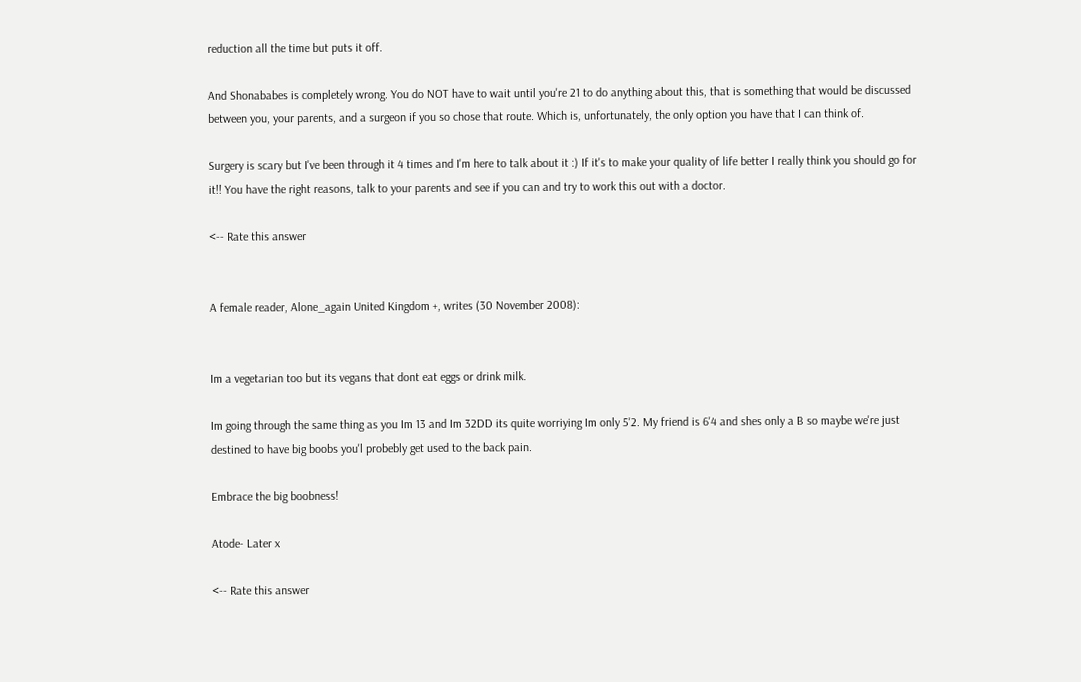reduction all the time but puts it off.

And Shonababes is completely wrong. You do NOT have to wait until you're 21 to do anything about this, that is something that would be discussed between you, your parents, and a surgeon if you so chose that route. Which is, unfortunately, the only option you have that I can think of.

Surgery is scary but I've been through it 4 times and I'm here to talk about it :) If it's to make your quality of life better I really think you should go for it!! You have the right reasons, talk to your parents and see if you can and try to work this out with a doctor.

<-- Rate this answer


A female reader, Alone_again United Kingdom +, writes (30 November 2008):


Im a vegetarian too but its vegans that dont eat eggs or drink milk.

Im going through the same thing as you Im 13 and Im 32DD its quite worriying Im only 5'2. My friend is 6'4 and shes only a B so maybe we're just destined to have big boobs you'l probebly get used to the back pain.

Embrace the big boobness!

Atode- Later x

<-- Rate this answer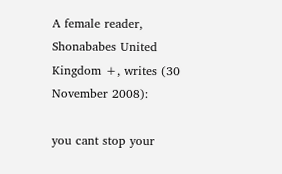A female reader, Shonababes United Kingdom +, writes (30 November 2008):

you cant stop your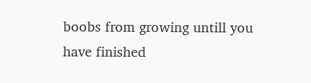boobs from growing untill you have finished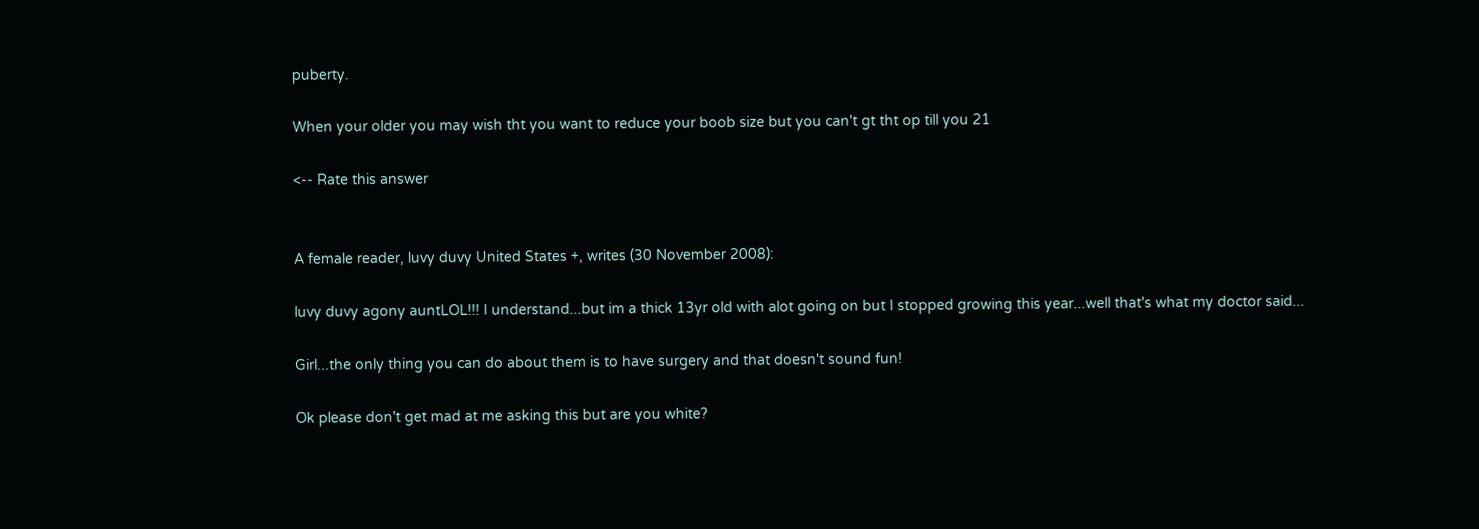puberty.

When your older you may wish tht you want to reduce your boob size but you can't gt tht op till you 21

<-- Rate this answer


A female reader, luvy duvy United States +, writes (30 November 2008):

luvy duvy agony auntLOL!!! I understand...but im a thick 13yr old with alot going on but I stopped growing this year...well that's what my doctor said...

Girl...the only thing you can do about them is to have surgery and that doesn't sound fun!

Ok please don't get mad at me asking this but are you white?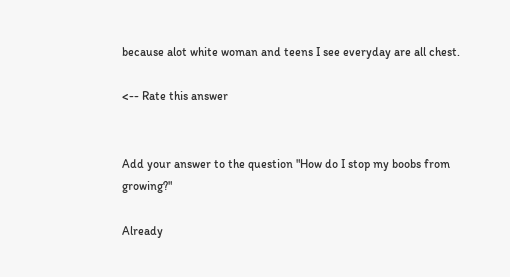because alot white woman and teens I see everyday are all chest.

<-- Rate this answer


Add your answer to the question "How do I stop my boobs from growing?"

Already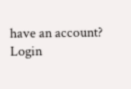have an account? Login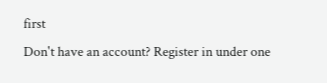first
Don't have an account? Register in under one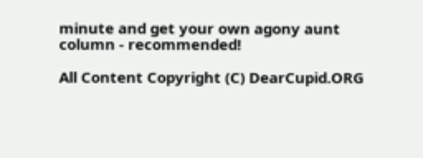minute and get your own agony aunt column - recommended!

All Content Copyright (C) DearCupid.ORG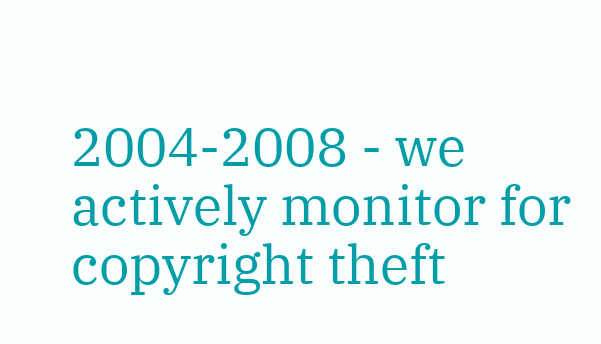2004-2008 - we actively monitor for copyright theft